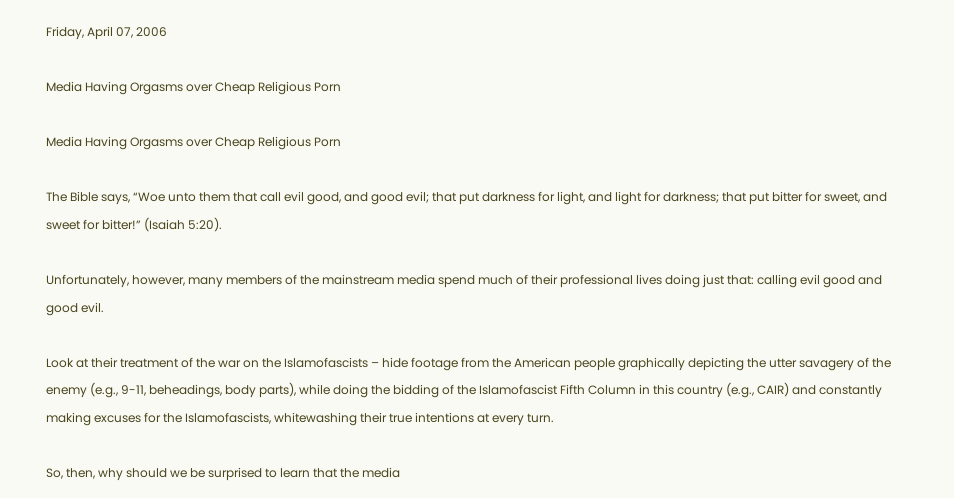Friday, April 07, 2006

Media Having Orgasms over Cheap Religious Porn

Media Having Orgasms over Cheap Religious Porn

The Bible says, “Woe unto them that call evil good, and good evil; that put darkness for light, and light for darkness; that put bitter for sweet, and sweet for bitter!” (Isaiah 5:20).

Unfortunately, however, many members of the mainstream media spend much of their professional lives doing just that: calling evil good and good evil.

Look at their treatment of the war on the Islamofascists – hide footage from the American people graphically depicting the utter savagery of the enemy (e.g., 9-11, beheadings, body parts), while doing the bidding of the Islamofascist Fifth Column in this country (e.g., CAIR) and constantly making excuses for the Islamofascists, whitewashing their true intentions at every turn.

So, then, why should we be surprised to learn that the media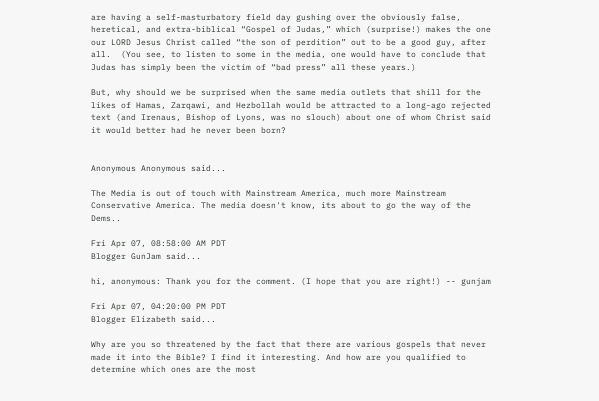are having a self-masturbatory field day gushing over the obviously false, heretical, and extra-biblical “Gospel of Judas,” which (surprise!) makes the one our LORD Jesus Christ called “the son of perdition” out to be a good guy, after all.  (You see, to listen to some in the media, one would have to conclude that Judas has simply been the victim of “bad press” all these years.)

But, why should we be surprised when the same media outlets that shill for the likes of Hamas, Zarqawi, and Hezbollah would be attracted to a long-ago rejected text (and Irenaus, Bishop of Lyons, was no slouch) about one of whom Christ said it would better had he never been born?


Anonymous Anonymous said...

The Media is out of touch with Mainstream America, much more Mainstream Conservative America. The media doesn't know, its about to go the way of the Dems..

Fri Apr 07, 08:58:00 AM PDT
Blogger GunJam said...

hi, anonymous: Thank you for the comment. (I hope that you are right!) -- gunjam

Fri Apr 07, 04:20:00 PM PDT
Blogger Elizabeth said...

Why are you so threatened by the fact that there are various gospels that never made it into the Bible? I find it interesting. And how are you qualified to determine which ones are the most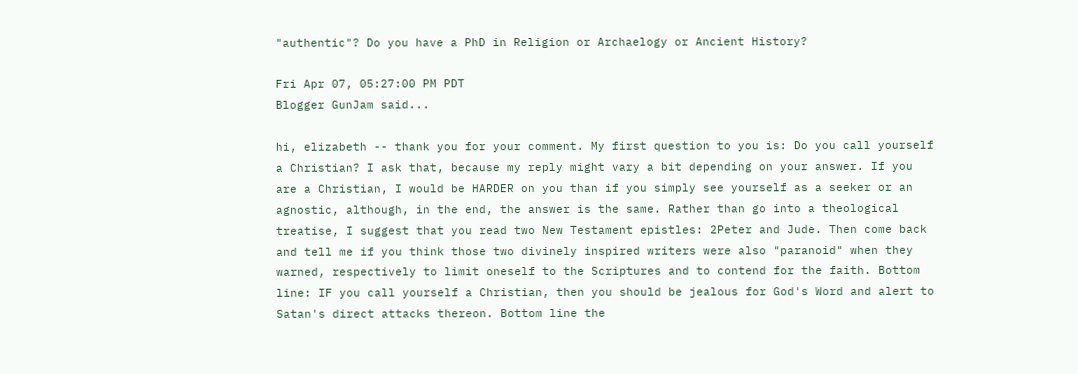"authentic"? Do you have a PhD in Religion or Archaelogy or Ancient History?

Fri Apr 07, 05:27:00 PM PDT
Blogger GunJam said...

hi, elizabeth -- thank you for your comment. My first question to you is: Do you call yourself a Christian? I ask that, because my reply might vary a bit depending on your answer. If you are a Christian, I would be HARDER on you than if you simply see yourself as a seeker or an agnostic, although, in the end, the answer is the same. Rather than go into a theological treatise, I suggest that you read two New Testament epistles: 2Peter and Jude. Then come back and tell me if you think those two divinely inspired writers were also "paranoid" when they warned, respectively to limit oneself to the Scriptures and to contend for the faith. Bottom line: IF you call yourself a Christian, then you should be jealous for God's Word and alert to Satan's direct attacks thereon. Bottom line the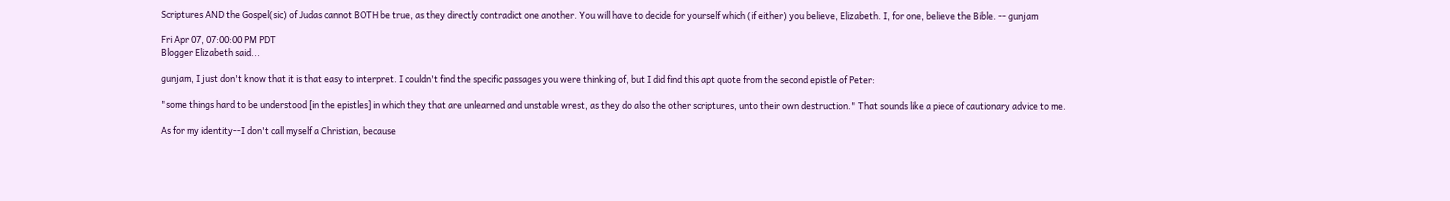Scriptures AND the Gospel(sic) of Judas cannot BOTH be true, as they directly contradict one another. You will have to decide for yourself which (if either) you believe, Elizabeth. I, for one, believe the Bible. -- gunjam

Fri Apr 07, 07:00:00 PM PDT
Blogger Elizabeth said...

gunjam, I just don't know that it is that easy to interpret. I couldn't find the specific passages you were thinking of, but I did find this apt quote from the second epistle of Peter:

"some things hard to be understood [in the epistles] in which they that are unlearned and unstable wrest, as they do also the other scriptures, unto their own destruction." That sounds like a piece of cautionary advice to me.

As for my identity--I don't call myself a Christian, because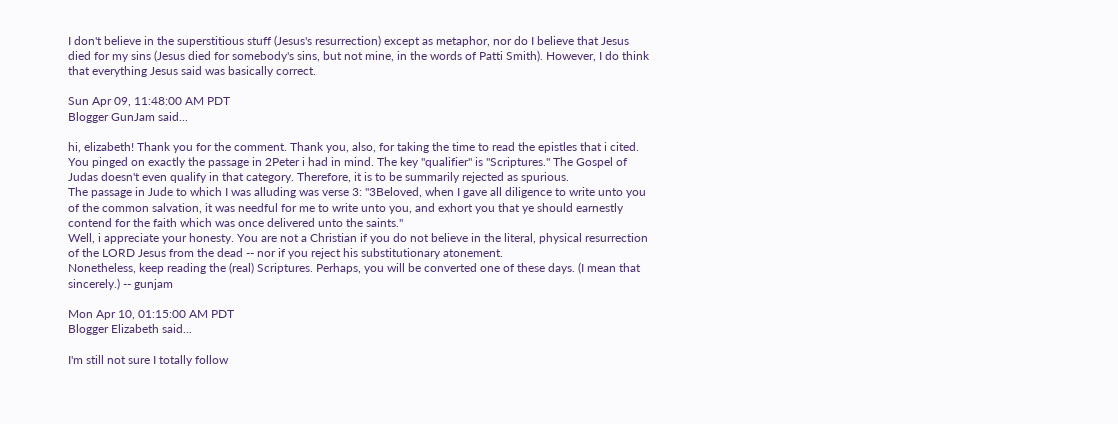I don't believe in the superstitious stuff (Jesus's resurrection) except as metaphor, nor do I believe that Jesus died for my sins (Jesus died for somebody's sins, but not mine, in the words of Patti Smith). However, I do think that everything Jesus said was basically correct.

Sun Apr 09, 11:48:00 AM PDT
Blogger GunJam said...

hi, elizabeth! Thank you for the comment. Thank you, also, for taking the time to read the epistles that i cited. You pinged on exactly the passage in 2Peter i had in mind. The key "qualifier" is "Scriptures." The Gospel of Judas doesn't even qualify in that category. Therefore, it is to be summarily rejected as spurious.
The passage in Jude to which I was alluding was verse 3: "3Beloved, when I gave all diligence to write unto you of the common salvation, it was needful for me to write unto you, and exhort you that ye should earnestly contend for the faith which was once delivered unto the saints."
Well, i appreciate your honesty. You are not a Christian if you do not believe in the literal, physical resurrection of the LORD Jesus from the dead -- nor if you reject his substitutionary atonement.
Nonetheless, keep reading the (real) Scriptures. Perhaps, you will be converted one of these days. (I mean that sincerely.) -- gunjam

Mon Apr 10, 01:15:00 AM PDT
Blogger Elizabeth said...

I'm still not sure I totally follow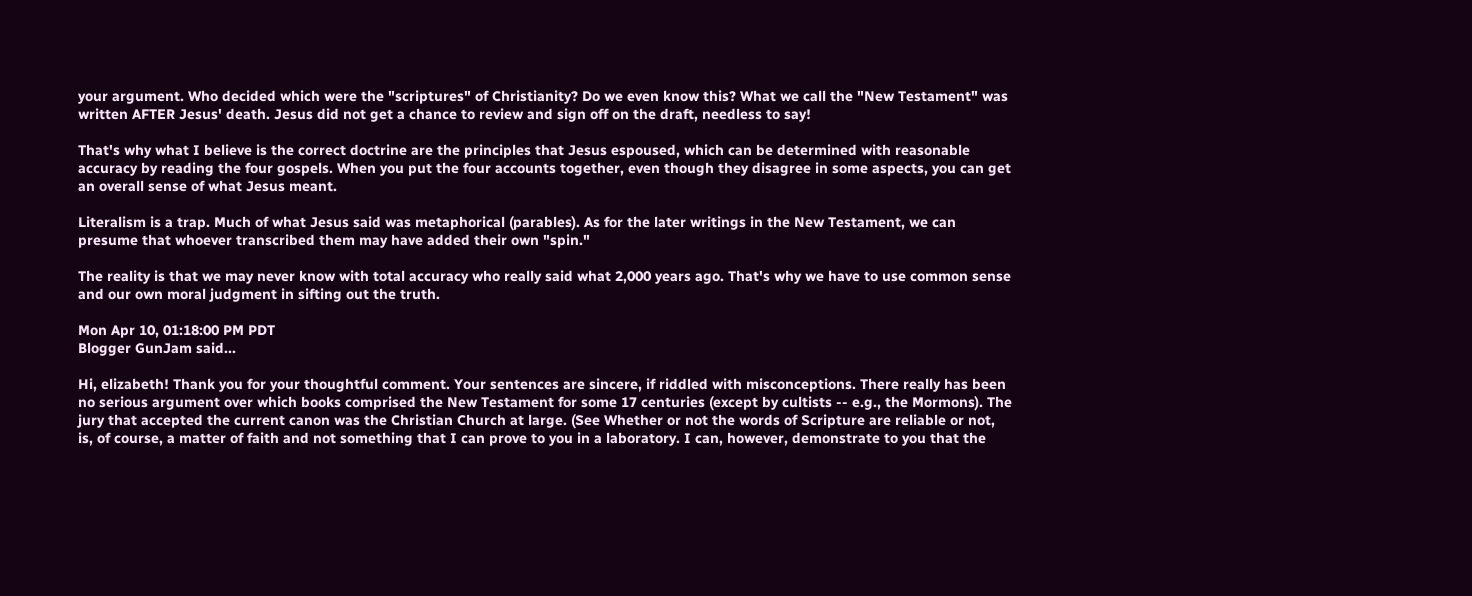your argument. Who decided which were the "scriptures" of Christianity? Do we even know this? What we call the "New Testament" was written AFTER Jesus' death. Jesus did not get a chance to review and sign off on the draft, needless to say!

That's why what I believe is the correct doctrine are the principles that Jesus espoused, which can be determined with reasonable accuracy by reading the four gospels. When you put the four accounts together, even though they disagree in some aspects, you can get an overall sense of what Jesus meant.

Literalism is a trap. Much of what Jesus said was metaphorical (parables). As for the later writings in the New Testament, we can presume that whoever transcribed them may have added their own "spin."

The reality is that we may never know with total accuracy who really said what 2,000 years ago. That's why we have to use common sense and our own moral judgment in sifting out the truth.

Mon Apr 10, 01:18:00 PM PDT
Blogger GunJam said...

Hi, elizabeth! Thank you for your thoughtful comment. Your sentences are sincere, if riddled with misconceptions. There really has been no serious argument over which books comprised the New Testament for some 17 centuries (except by cultists -- e.g., the Mormons). The jury that accepted the current canon was the Christian Church at large. (See Whether or not the words of Scripture are reliable or not, is, of course, a matter of faith and not something that I can prove to you in a laboratory. I can, however, demonstrate to you that the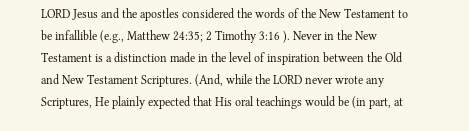LORD Jesus and the apostles considered the words of the New Testament to be infallible (e.g., Matthew 24:35; 2 Timothy 3:16 ). Never in the New Testament is a distinction made in the level of inspiration between the Old and New Testament Scriptures. (And, while the LORD never wrote any Scriptures, He plainly expected that His oral teachings would be (in part, at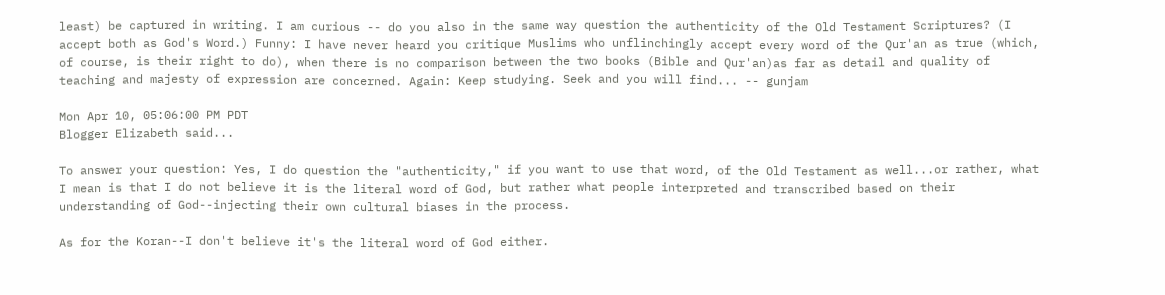least) be captured in writing. I am curious -- do you also in the same way question the authenticity of the Old Testament Scriptures? (I accept both as God's Word.) Funny: I have never heard you critique Muslims who unflinchingly accept every word of the Qur'an as true (which, of course, is their right to do), when there is no comparison between the two books (Bible and Qur'an)as far as detail and quality of teaching and majesty of expression are concerned. Again: Keep studying. Seek and you will find... -- gunjam

Mon Apr 10, 05:06:00 PM PDT
Blogger Elizabeth said...

To answer your question: Yes, I do question the "authenticity," if you want to use that word, of the Old Testament as well...or rather, what I mean is that I do not believe it is the literal word of God, but rather what people interpreted and transcribed based on their understanding of God--injecting their own cultural biases in the process.

As for the Koran--I don't believe it's the literal word of God either.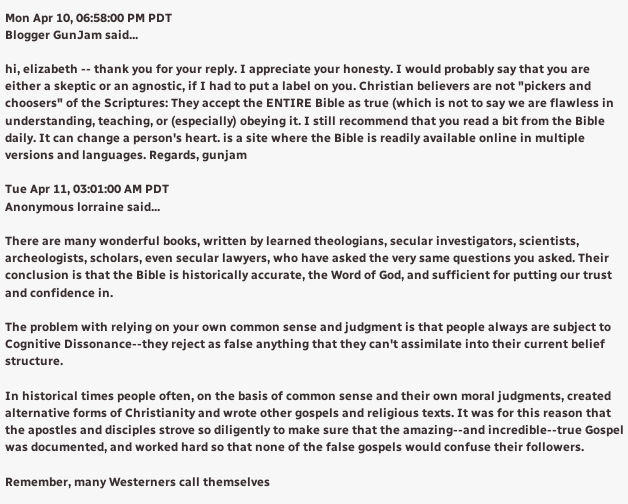Mon Apr 10, 06:58:00 PM PDT
Blogger GunJam said...

hi, elizabeth -- thank you for your reply. I appreciate your honesty. I would probably say that you are either a skeptic or an agnostic, if I had to put a label on you. Christian believers are not "pickers and choosers" of the Scriptures: They accept the ENTIRE Bible as true (which is not to say we are flawless in understanding, teaching, or (especially) obeying it. I still recommend that you read a bit from the Bible daily. It can change a person's heart. is a site where the Bible is readily available online in multiple versions and languages. Regards, gunjam

Tue Apr 11, 03:01:00 AM PDT
Anonymous lorraine said...

There are many wonderful books, written by learned theologians, secular investigators, scientists, archeologists, scholars, even secular lawyers, who have asked the very same questions you asked. Their conclusion is that the Bible is historically accurate, the Word of God, and sufficient for putting our trust and confidence in.

The problem with relying on your own common sense and judgment is that people always are subject to Cognitive Dissonance--they reject as false anything that they can't assimilate into their current belief structure.

In historical times people often, on the basis of common sense and their own moral judgments, created alternative forms of Christianity and wrote other gospels and religious texts. It was for this reason that the apostles and disciples strove so diligently to make sure that the amazing--and incredible--true Gospel was documented, and worked hard so that none of the false gospels would confuse their followers.

Remember, many Westerners call themselves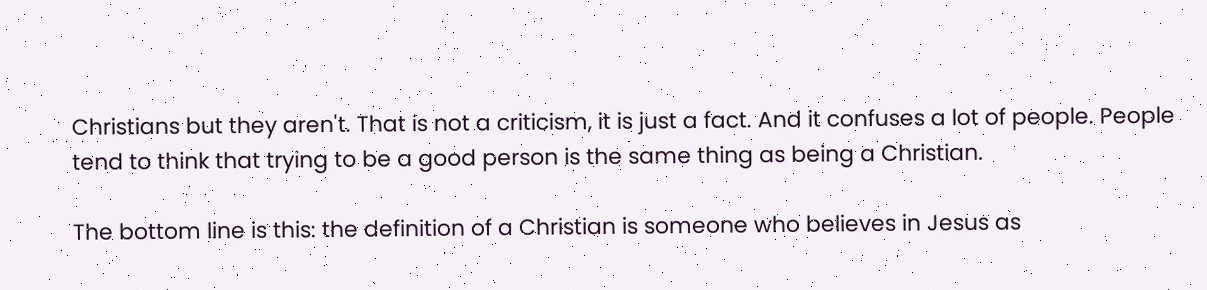Christians but they aren't. That is not a criticism, it is just a fact. And it confuses a lot of people. People tend to think that trying to be a good person is the same thing as being a Christian.

The bottom line is this: the definition of a Christian is someone who believes in Jesus as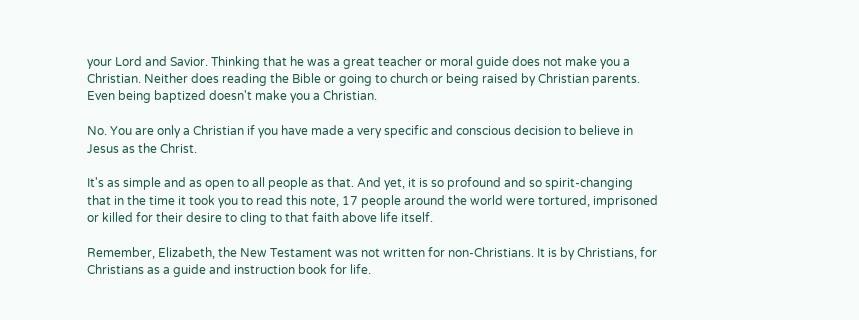your Lord and Savior. Thinking that he was a great teacher or moral guide does not make you a Christian. Neither does reading the Bible or going to church or being raised by Christian parents. Even being baptized doesn't make you a Christian.

No. You are only a Christian if you have made a very specific and conscious decision to believe in Jesus as the Christ.

It's as simple and as open to all people as that. And yet, it is so profound and so spirit-changing that in the time it took you to read this note, 17 people around the world were tortured, imprisoned or killed for their desire to cling to that faith above life itself.

Remember, Elizabeth, the New Testament was not written for non-Christians. It is by Christians, for Christians as a guide and instruction book for life.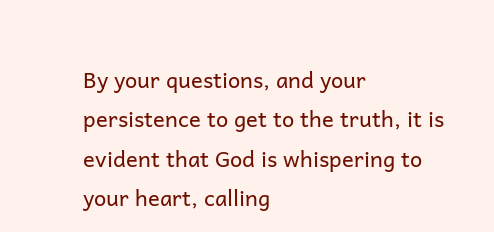By your questions, and your persistence to get to the truth, it is evident that God is whispering to your heart, calling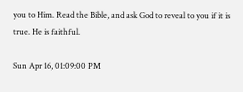you to Him. Read the Bible, and ask God to reveal to you if it is true. He is faithful.

Sun Apr 16, 01:09:00 PM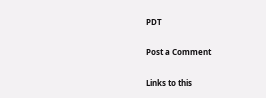PDT

Post a Comment

Links to this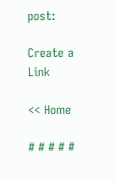post:

Create a Link

<< Home

# # # # #